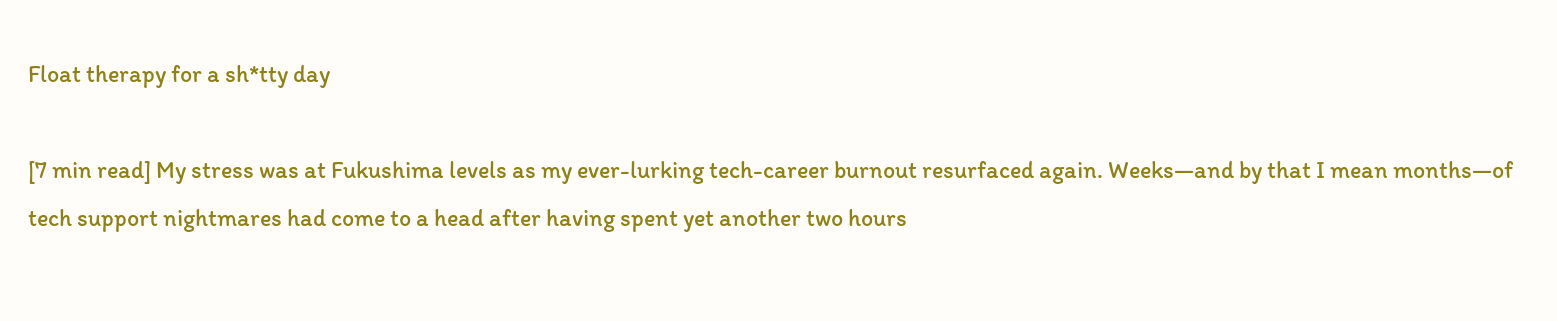Float therapy for a sh*tty day

[7 min read] My stress was at Fukushima levels as my ever-lurking tech-career burnout resurfaced again. Weeks—and by that I mean months—of tech support nightmares had come to a head after having spent yet another two hours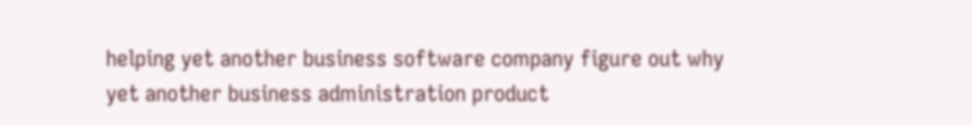helping yet another business software company figure out why yet another business administration product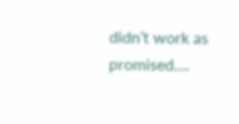didn’t work as promised….